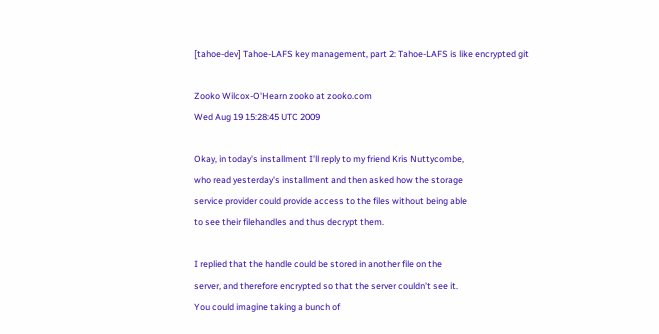[tahoe-dev] Tahoe-LAFS key management, part 2: Tahoe-LAFS is like encrypted git

Zooko Wilcox-O'Hearn zooko at zooko.com
Wed Aug 19 15:28:45 UTC 2009

Okay, in today's installment I'll reply to my friend Kris Nuttycombe,
who read yesterday's installment and then asked how the storage
service provider could provide access to the files without being able
to see their filehandles and thus decrypt them.

I replied that the handle could be stored in another file on the
server, and therefore encrypted so that the server couldn't see it.
You could imagine taking a bunch of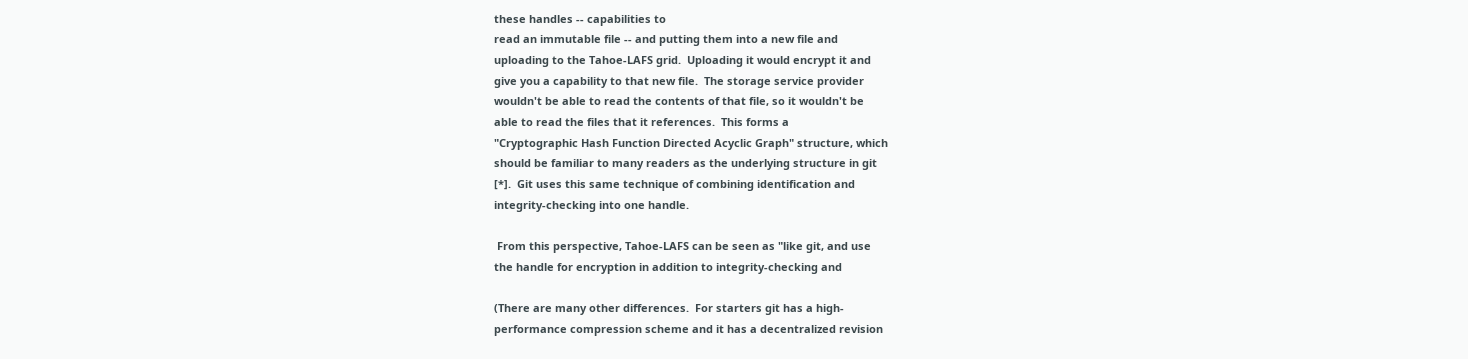these handles -- capabilities to
read an immutable file -- and putting them into a new file and
uploading to the Tahoe-LAFS grid.  Uploading it would encrypt it and
give you a capability to that new file.  The storage service provider
wouldn't be able to read the contents of that file, so it wouldn't be
able to read the files that it references.  This forms a
"Cryptographic Hash Function Directed Acyclic Graph" structure, which
should be familiar to many readers as the underlying structure in git
[*].  Git uses this same technique of combining identification and
integrity-checking into one handle.

 From this perspective, Tahoe-LAFS can be seen as "like git, and use
the handle for encryption in addition to integrity-checking and

(There are many other differences.  For starters git has a high-
performance compression scheme and it has a decentralized revision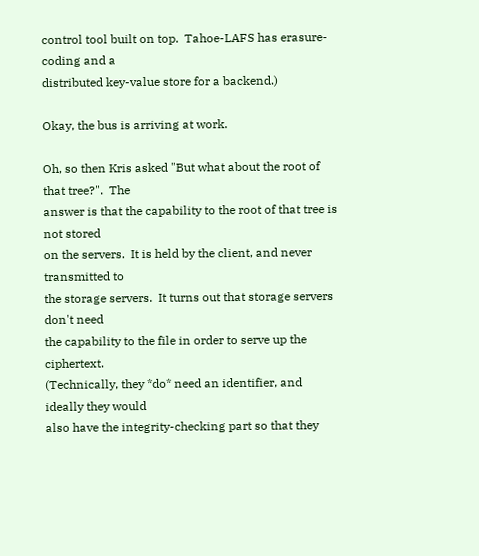control tool built on top.  Tahoe-LAFS has erasure-coding and a
distributed key-value store for a backend.)

Okay, the bus is arriving at work.

Oh, so then Kris asked "But what about the root of that tree?".  The
answer is that the capability to the root of that tree is not stored
on the servers.  It is held by the client, and never transmitted to
the storage servers.  It turns out that storage servers don't need
the capability to the file in order to serve up the ciphertext.
(Technically, they *do* need an identifier, and ideally they would
also have the integrity-checking part so that they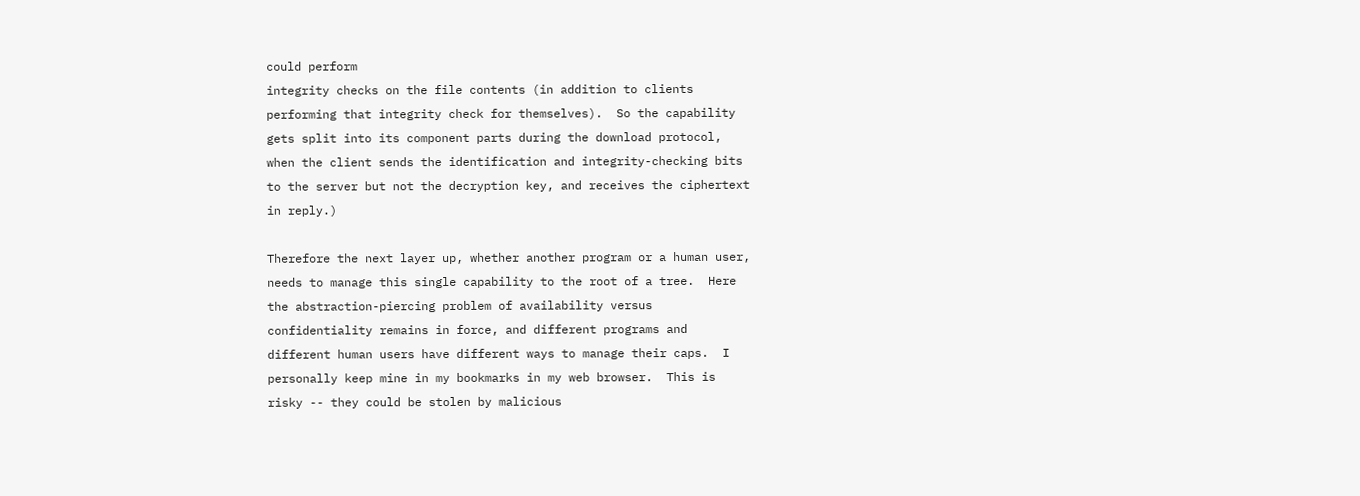could perform
integrity checks on the file contents (in addition to clients
performing that integrity check for themselves).  So the capability
gets split into its component parts during the download protocol,
when the client sends the identification and integrity-checking bits
to the server but not the decryption key, and receives the ciphertext
in reply.)

Therefore the next layer up, whether another program or a human user,
needs to manage this single capability to the root of a tree.  Here
the abstraction-piercing problem of availability versus
confidentiality remains in force, and different programs and
different human users have different ways to manage their caps.  I
personally keep mine in my bookmarks in my web browser.  This is
risky -- they could be stolen by malicious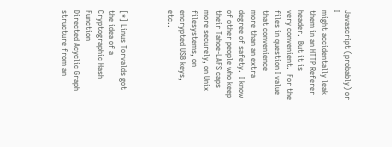Javascript (probably) or I
might accidentally leak them in an HTTP Referer header.  But it is
very convenient.  For the files in question I value that convenience
more than an extra degree of safety.  I know of other people who keep
their Tahoe-LAFS caps more securely, on Unix filesystems, on
encrypted USB keys, etc..



[*] Linus Torvalds got the idea of a Cryptographic Hash Function
Directed Acyclic Graph structure from an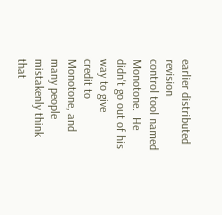earlier distributed revision
control tool named Monotone.  He didn't go out of his way to give
credit to Monotone, and many people mistakenly think that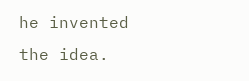he invented
the idea.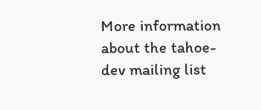More information about the tahoe-dev mailing list